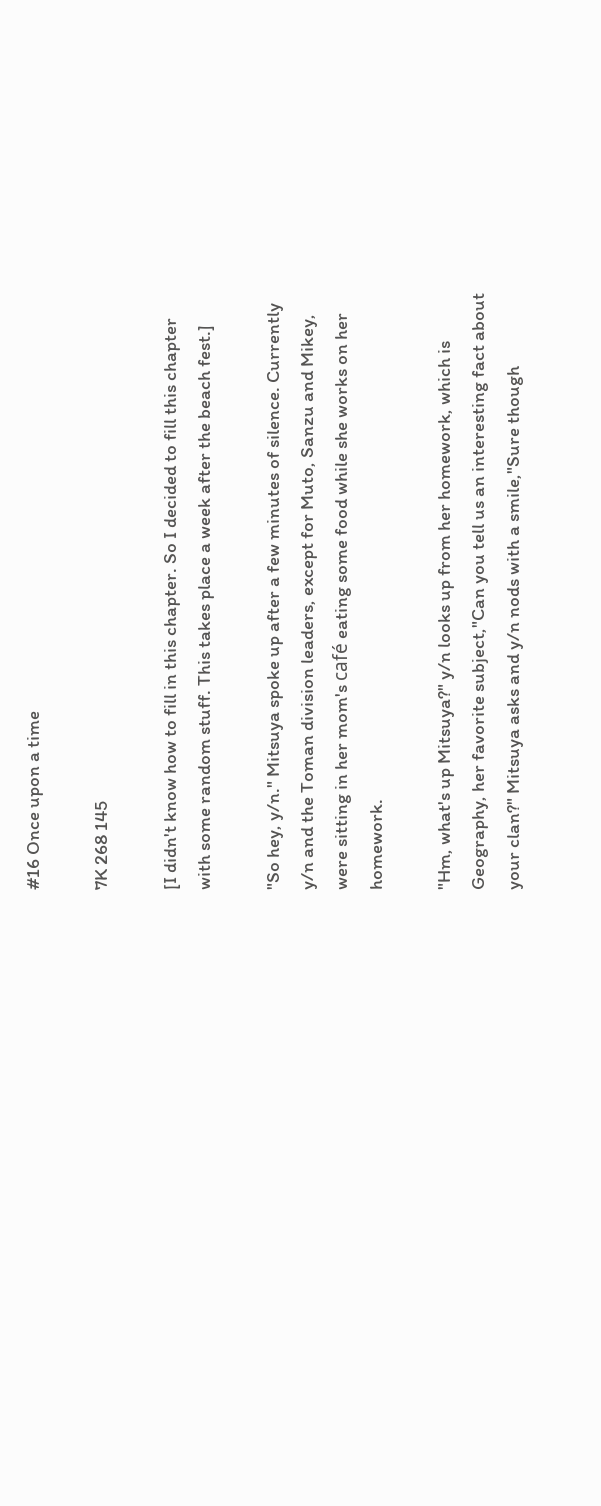#16 Once upon a time

7K 268 145

[I didn't know how to fill in this chapter. So I decided to fill this chapter with some random stuff. This takes place a week after the beach fest.]

"So hey, y/n." Mitsuya spoke up after a few minutes of silence. Currently y/n and the Toman division leaders, except for Muto, Sanzu and Mikey, were sitting in her mom's café eating some food while she works on her homework.

"Hm, what's up Mitsuya?" y/n looks up from her homework, which is Geography, her favorite subject,"Can you tell us an interesting fact about your clan?" Mitsuya asks and y/n nods with a smile,"Sure though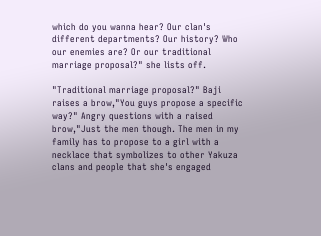which do you wanna hear? Our clan's different departments? Our history? Who our enemies are? Or our traditional marriage proposal?" she lists off.

"Traditional marriage proposal?" Baji raises a brow,"You guys propose a specific way?" Angry questions with a raised brow,"Just the men though. The men in my family has to propose to a girl with a necklace that symbolizes to other Yakuza clans and people that she's engaged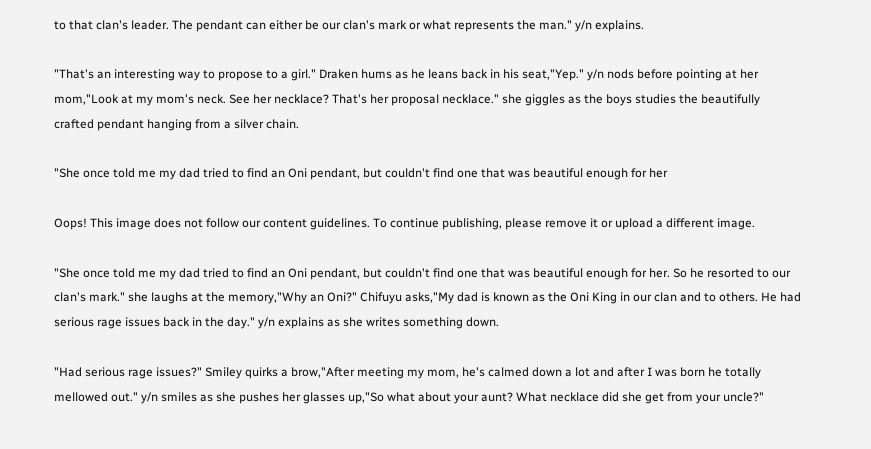to that clan's leader. The pendant can either be our clan's mark or what represents the man." y/n explains.

"That's an interesting way to propose to a girl." Draken hums as he leans back in his seat,"Yep." y/n nods before pointing at her mom,"Look at my mom's neck. See her necklace? That's her proposal necklace." she giggles as the boys studies the beautifully crafted pendant hanging from a silver chain.

"She once told me my dad tried to find an Oni pendant, but couldn't find one that was beautiful enough for her

Oops! This image does not follow our content guidelines. To continue publishing, please remove it or upload a different image.

"She once told me my dad tried to find an Oni pendant, but couldn't find one that was beautiful enough for her. So he resorted to our clan's mark." she laughs at the memory,"Why an Oni?" Chifuyu asks,"My dad is known as the Oni King in our clan and to others. He had serious rage issues back in the day." y/n explains as she writes something down.

"Had serious rage issues?" Smiley quirks a brow,"After meeting my mom, he's calmed down a lot and after I was born he totally mellowed out." y/n smiles as she pushes her glasses up,"So what about your aunt? What necklace did she get from your uncle?"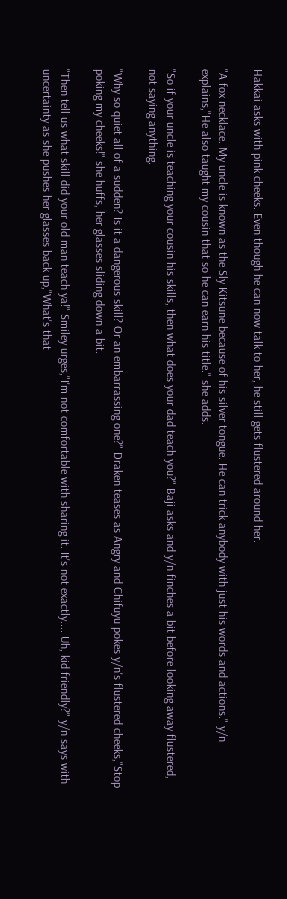Hakkai asks with pink cheeks. Even though he can now talk to her, he still gets flustered around her.

"A fox necklace. My uncle is known as the Sly Kitsune because of his silver tongue. He can trick anybody with just his words and actions." y/n explains,"He also taught my cousin that so he can earn his title." she adds.

"So if your uncle is teaching your cousin his skills, then what does your dad teach you?" Baji asks and y/n finches a bit before looking away flustered, not saying anything.

"Why so quiet all of a sudden? Is it a dangerous skill? Or an embarrassing one?" Draken teases as Angry and Chifuyu pokes y/n's flustered cheeks,"Stop poking my cheeks!" she huffs, her glasses sliding down a bit.

"Then tell us what skill did your old man teach ya!" Smiley urges,"I'm not comfortable with sharing it. It's not exactly.... Uh, kid friendly?" y/n says with uncertainty as she pushes her glasses back up,"What's that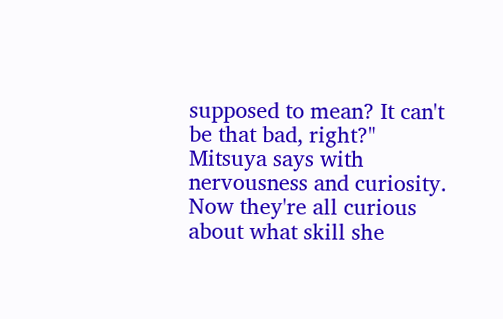supposed to mean? It can't be that bad, right?" Mitsuya says with nervousness and curiosity. Now they're all curious about what skill she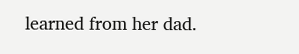learned from her dad.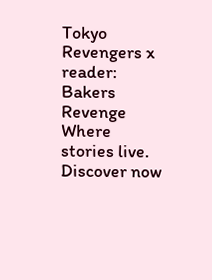Tokyo Revengers x reader: Bakers Revenge Where stories live. Discover now